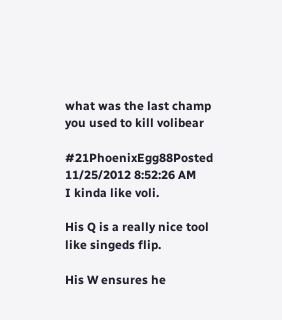what was the last champ you used to kill volibear

#21PhoenixEgg88Posted 11/25/2012 8:52:26 AM
I kinda like voli.

His Q is a really nice tool like singeds flip.

His W ensures he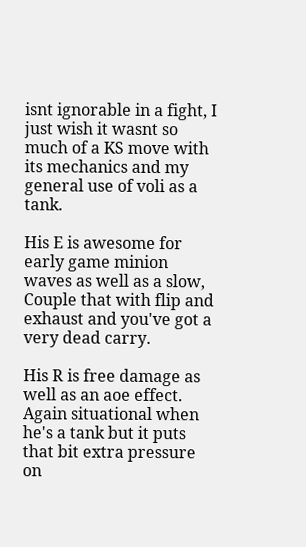isnt ignorable in a fight, I just wish it wasnt so much of a KS move with its mechanics and my general use of voli as a tank.

His E is awesome for early game minion waves as well as a slow, Couple that with flip and exhaust and you've got a very dead carry.

His R is free damage as well as an aoe effect. Again situational when he's a tank but it puts that bit extra pressure on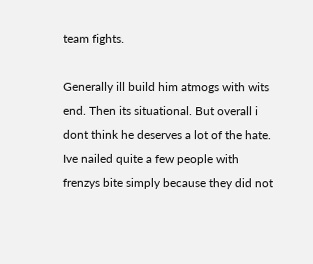team fights.

Generally ill build him atmogs with wits end. Then its situational. But overall i dont think he deserves a lot of the hate. Ive nailed quite a few people with frenzys bite simply because they did not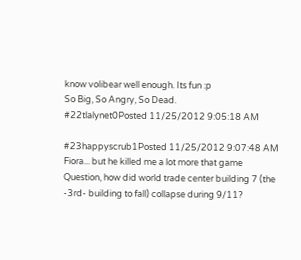know volibear well enough. Its fun :p
So Big, So Angry, So Dead.
#22tlalynet0Posted 11/25/2012 9:05:18 AM

#23happyscrub1Posted 11/25/2012 9:07:48 AM
Fiora... but he killed me a lot more that game
Question, how did world trade center building 7 (the -3rd- building to fall) collapse during 9/11?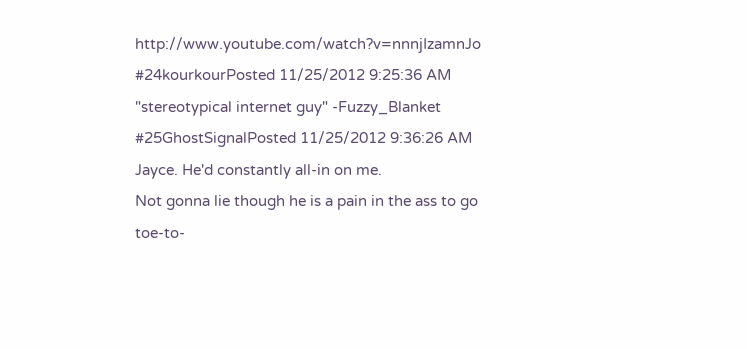http://www.youtube.com/watch?v=nnnjIzamnJo
#24kourkourPosted 11/25/2012 9:25:36 AM
"stereotypical internet guy" -Fuzzy_Blanket
#25GhostSignalPosted 11/25/2012 9:36:26 AM
Jayce. He'd constantly all-in on me.
Not gonna lie though he is a pain in the ass to go toe-to-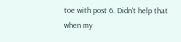toe with post 6. Didn't help that when my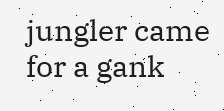jungler came for a gank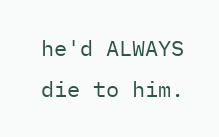he'd ALWAYS die to him.